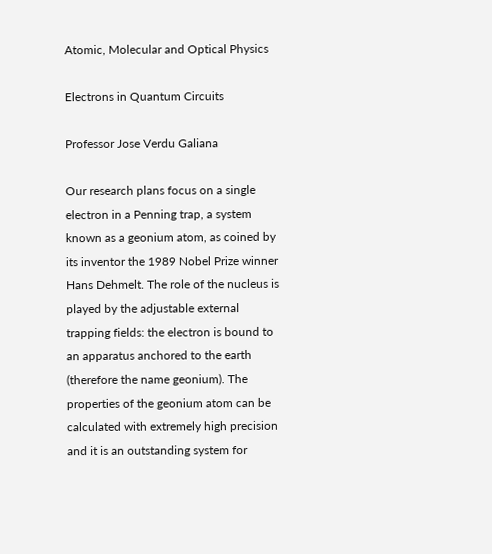Atomic, Molecular and Optical Physics

Electrons in Quantum Circuits

Professor Jose Verdu Galiana

Our research plans focus on a single electron in a Penning trap, a system known as a geonium atom, as coined by its inventor the 1989 Nobel Prize winner Hans Dehmelt. The role of the nucleus is played by the adjustable external trapping fields: the electron is bound to an apparatus anchored to the earth (therefore the name geonium). The properties of the geonium atom can be calculated with extremely high precision and it is an outstanding system for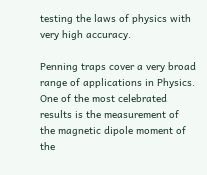testing the laws of physics with very high accuracy.

Penning traps cover a very broad range of applications in Physics. One of the most celebrated results is the measurement of the magnetic dipole moment of the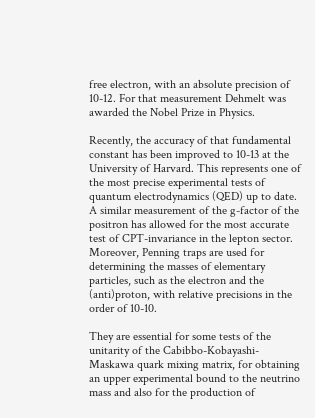free electron, with an absolute precision of 10-12. For that measurement Dehmelt was awarded the Nobel Prize in Physics.

Recently, the accuracy of that fundamental constant has been improved to 10-13 at the University of Harvard. This represents one of the most precise experimental tests of quantum electrodynamics (QED) up to date. A similar measurement of the g-factor of the positron has allowed for the most accurate test of CPT-invariance in the lepton sector. Moreover, Penning traps are used for determining the masses of elementary particles, such as the electron and the (anti)proton, with relative precisions in the order of 10-10.

They are essential for some tests of the unitarity of the Cabibbo-Kobayashi-Maskawa quark mixing matrix, for obtaining an upper experimental bound to the neutrino mass and also for the production of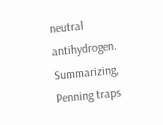neutral antihydrogen. Summarizing, Penning traps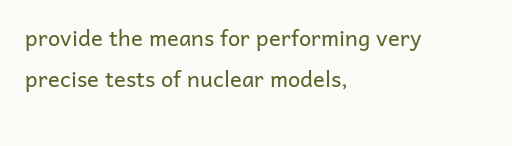provide the means for performing very precise tests of nuclear models,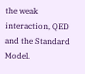the weak interaction, QED and the Standard Model.